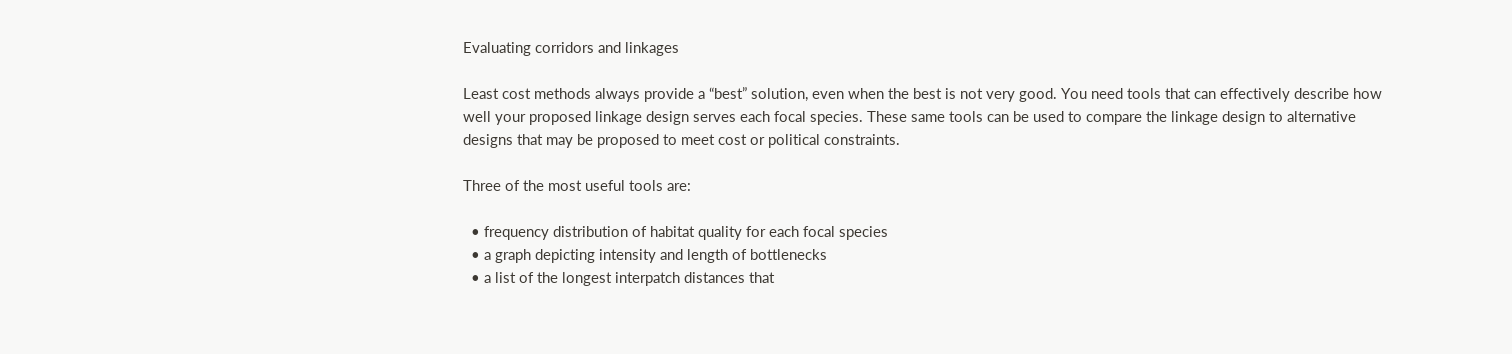Evaluating corridors and linkages

Least cost methods always provide a “best” solution, even when the best is not very good. You need tools that can effectively describe how well your proposed linkage design serves each focal species. These same tools can be used to compare the linkage design to alternative designs that may be proposed to meet cost or political constraints.

Three of the most useful tools are:

  • frequency distribution of habitat quality for each focal species
  • a graph depicting intensity and length of bottlenecks
  • a list of the longest interpatch distances that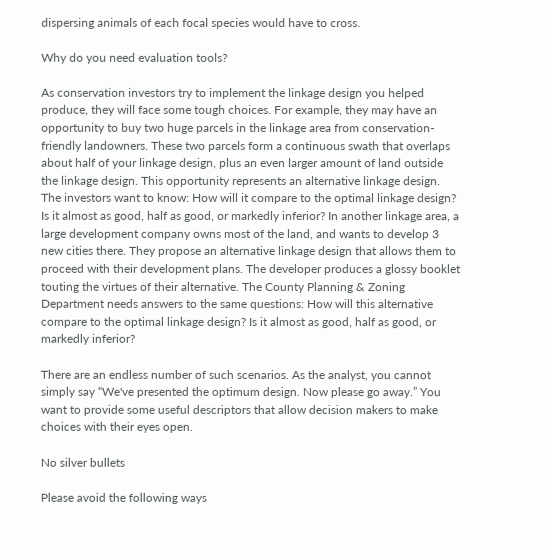dispersing animals of each focal species would have to cross.

Why do you need evaluation tools?

As conservation investors try to implement the linkage design you helped produce, they will face some tough choices. For example, they may have an opportunity to buy two huge parcels in the linkage area from conservation-friendly landowners. These two parcels form a continuous swath that overlaps about half of your linkage design, plus an even larger amount of land outside the linkage design. This opportunity represents an alternative linkage design. The investors want to know: How will it compare to the optimal linkage design? Is it almost as good, half as good, or markedly inferior? In another linkage area, a large development company owns most of the land, and wants to develop 3 new cities there. They propose an alternative linkage design that allows them to proceed with their development plans. The developer produces a glossy booklet touting the virtues of their alternative. The County Planning & Zoning Department needs answers to the same questions: How will this alternative compare to the optimal linkage design? Is it almost as good, half as good, or markedly inferior?

There are an endless number of such scenarios. As the analyst, you cannot simply say “We've presented the optimum design. Now please go away.” You want to provide some useful descriptors that allow decision makers to make choices with their eyes open.

No silver bullets

Please avoid the following ways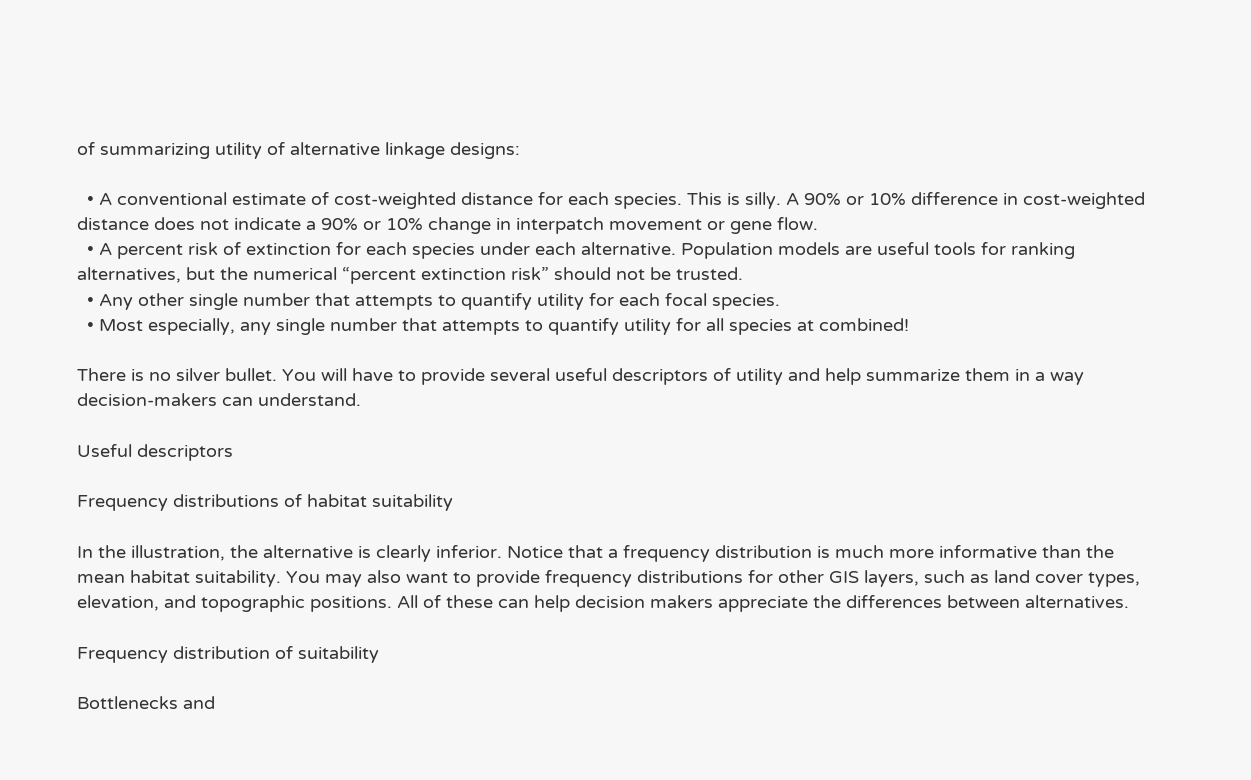of summarizing utility of alternative linkage designs:

  • A conventional estimate of cost-weighted distance for each species. This is silly. A 90% or 10% difference in cost-weighted distance does not indicate a 90% or 10% change in interpatch movement or gene flow.
  • A percent risk of extinction for each species under each alternative. Population models are useful tools for ranking alternatives, but the numerical “percent extinction risk” should not be trusted.
  • Any other single number that attempts to quantify utility for each focal species.
  • Most especially, any single number that attempts to quantify utility for all species at combined!

There is no silver bullet. You will have to provide several useful descriptors of utility and help summarize them in a way decision-makers can understand.

Useful descriptors

Frequency distributions of habitat suitability

In the illustration, the alternative is clearly inferior. Notice that a frequency distribution is much more informative than the mean habitat suitability. You may also want to provide frequency distributions for other GIS layers, such as land cover types, elevation, and topographic positions. All of these can help decision makers appreciate the differences between alternatives.

Frequency distribution of suitability

Bottlenecks and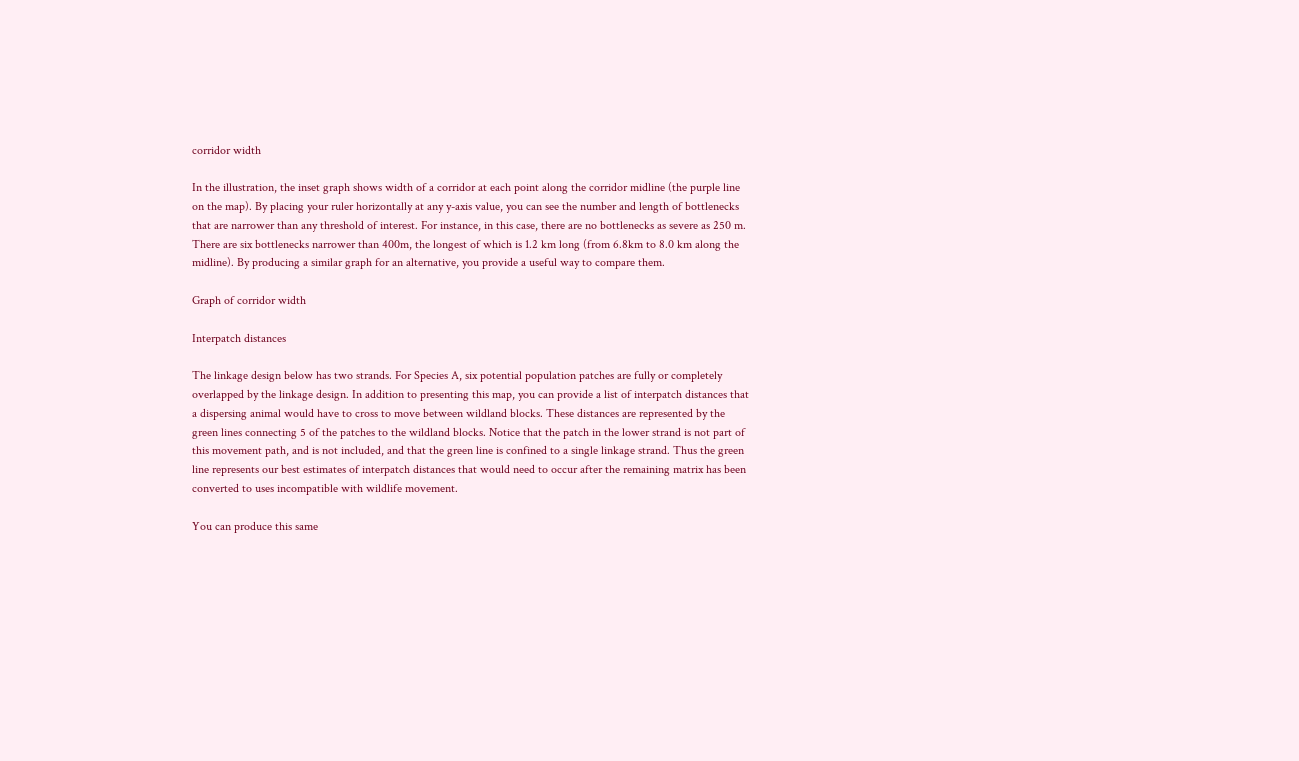corridor width

In the illustration, the inset graph shows width of a corridor at each point along the corridor midline (the purple line on the map). By placing your ruler horizontally at any y-axis value, you can see the number and length of bottlenecks that are narrower than any threshold of interest. For instance, in this case, there are no bottlenecks as severe as 250 m. There are six bottlenecks narrower than 400m, the longest of which is 1.2 km long (from 6.8km to 8.0 km along the midline). By producing a similar graph for an alternative, you provide a useful way to compare them.

Graph of corridor width

Interpatch distances

The linkage design below has two strands. For Species A, six potential population patches are fully or completely overlapped by the linkage design. In addition to presenting this map, you can provide a list of interpatch distances that a dispersing animal would have to cross to move between wildland blocks. These distances are represented by the green lines connecting 5 of the patches to the wildland blocks. Notice that the patch in the lower strand is not part of this movement path, and is not included, and that the green line is confined to a single linkage strand. Thus the green line represents our best estimates of interpatch distances that would need to occur after the remaining matrix has been converted to uses incompatible with wildlife movement.

You can produce this same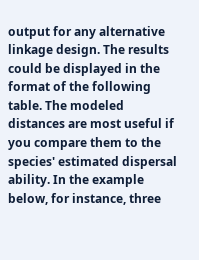output for any alternative linkage design. The results could be displayed in the format of the following table. The modeled distances are most useful if you compare them to the species' estimated dispersal ability. In the example below, for instance, three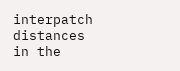interpatch distances in the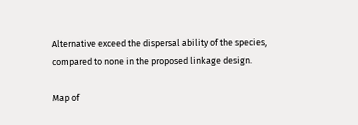Alternative exceed the dispersal ability of the species, compared to none in the proposed linkage design.

Map of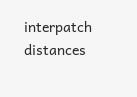interpatch distances